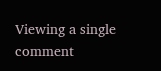Viewing a single comment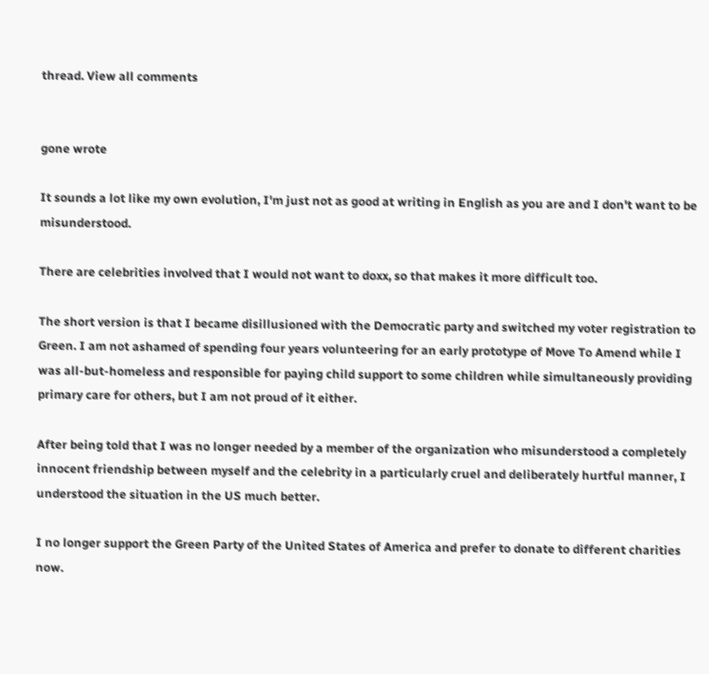thread. View all comments


gone wrote

It sounds a lot like my own evolution, I'm just not as good at writing in English as you are and I don't want to be misunderstood.

There are celebrities involved that I would not want to doxx, so that makes it more difficult too.

The short version is that I became disillusioned with the Democratic party and switched my voter registration to Green. I am not ashamed of spending four years volunteering for an early prototype of Move To Amend while I was all-but-homeless and responsible for paying child support to some children while simultaneously providing primary care for others, but I am not proud of it either.

After being told that I was no longer needed by a member of the organization who misunderstood a completely innocent friendship between myself and the celebrity in a particularly cruel and deliberately hurtful manner, I understood the situation in the US much better.

I no longer support the Green Party of the United States of America and prefer to donate to different charities now.